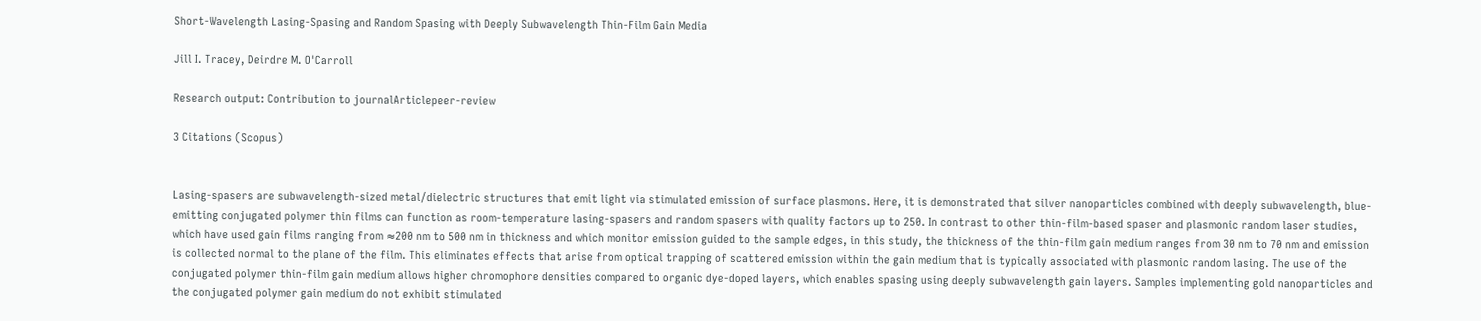Short-Wavelength Lasing-Spasing and Random Spasing with Deeply Subwavelength Thin-Film Gain Media

Jill I. Tracey, Deirdre M. O'Carroll

Research output: Contribution to journalArticlepeer-review

3 Citations (Scopus)


Lasing-spasers are subwavelength-sized metal/dielectric structures that emit light via stimulated emission of surface plasmons. Here, it is demonstrated that silver nanoparticles combined with deeply subwavelength, blue-emitting conjugated polymer thin films can function as room-temperature lasing-spasers and random spasers with quality factors up to 250. In contrast to other thin-film-based spaser and plasmonic random laser studies, which have used gain films ranging from ≈200 nm to 500 nm in thickness and which monitor emission guided to the sample edges, in this study, the thickness of the thin-film gain medium ranges from 30 nm to 70 nm and emission is collected normal to the plane of the film. This eliminates effects that arise from optical trapping of scattered emission within the gain medium that is typically associated with plasmonic random lasing. The use of the conjugated polymer thin-film gain medium allows higher chromophore densities compared to organic dye-doped layers, which enables spasing using deeply subwavelength gain layers. Samples implementing gold nanoparticles and the conjugated polymer gain medium do not exhibit stimulated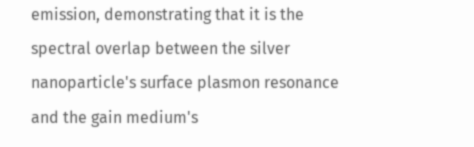emission, demonstrating that it is the spectral overlap between the silver nanoparticle's surface plasmon resonance and the gain medium's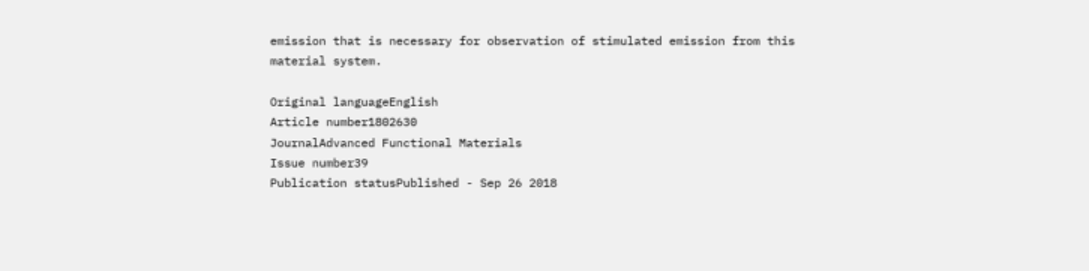emission that is necessary for observation of stimulated emission from this material system.

Original languageEnglish
Article number1802630
JournalAdvanced Functional Materials
Issue number39
Publication statusPublished - Sep 26 2018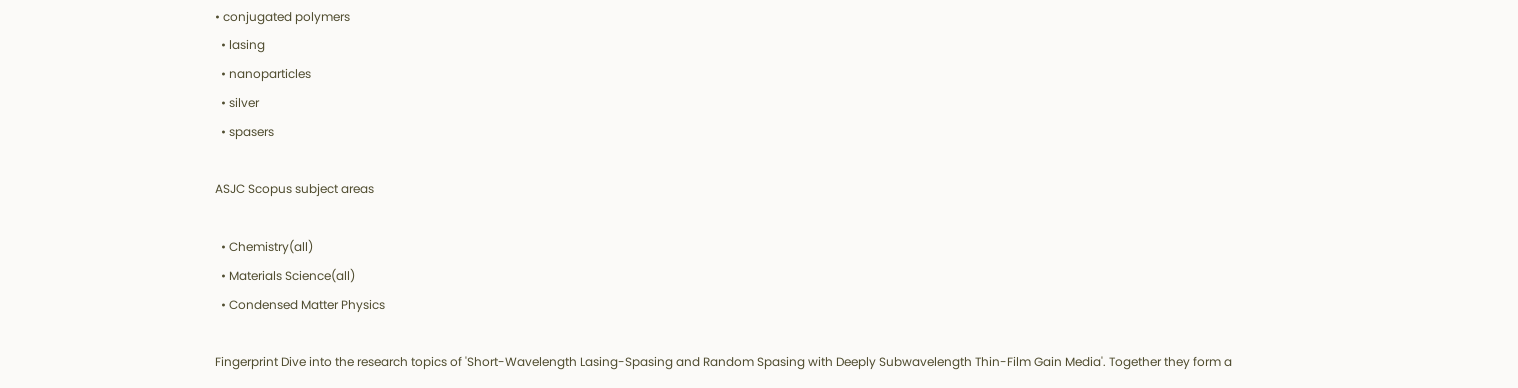• conjugated polymers
  • lasing
  • nanoparticles
  • silver
  • spasers

ASJC Scopus subject areas

  • Chemistry(all)
  • Materials Science(all)
  • Condensed Matter Physics

Fingerprint Dive into the research topics of 'Short-Wavelength Lasing-Spasing and Random Spasing with Deeply Subwavelength Thin-Film Gain Media'. Together they form a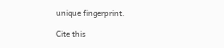unique fingerprint.

Cite this